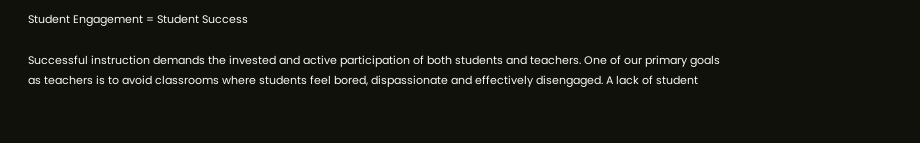Student Engagement = Student Success

Successful instruction demands the invested and active participation of both students and teachers. One of our primary goals as teachers is to avoid classrooms where students feel bored, dispassionate and effectively disengaged. A lack of student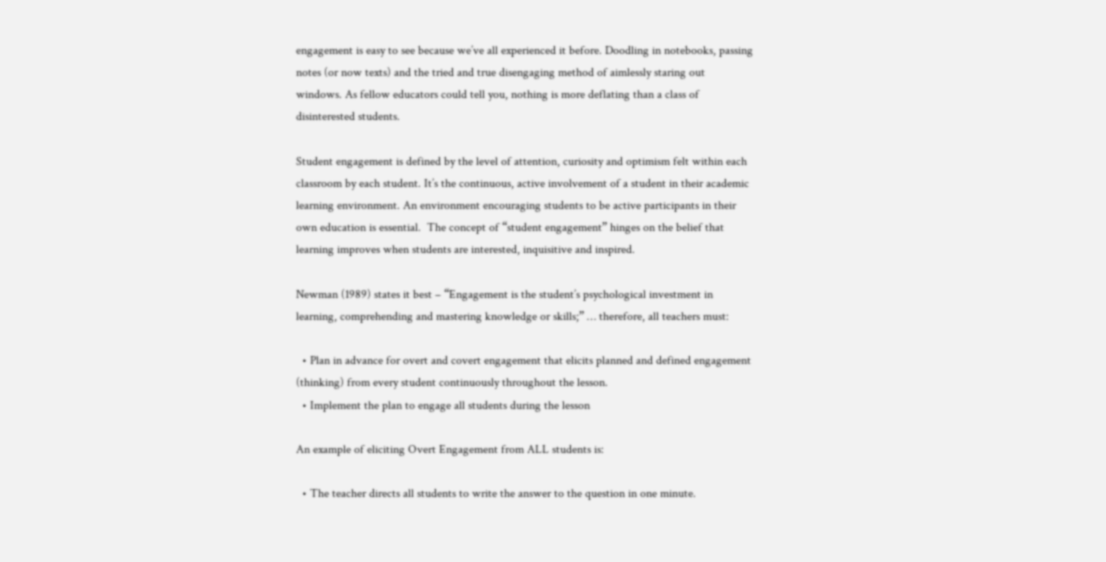engagement is easy to see because we’ve all experienced it before. Doodling in notebooks, passing notes (or now texts) and the tried and true disengaging method of aimlessly staring out windows. As fellow educators could tell you, nothing is more deflating than a class of disinterested students.

Student engagement is defined by the level of attention, curiosity and optimism felt within each classroom by each student. It’s the continuous, active involvement of a student in their academic learning environment. An environment encouraging students to be active participants in their own education is essential.  The concept of “student engagement” hinges on the belief that learning improves when students are interested, inquisitive and inspired.

Newman (1989) states it best – “Engagement is the student’s psychological investment in learning, comprehending and mastering knowledge or skills;” … therefore, all teachers must:

  • Plan in advance for overt and covert engagement that elicits planned and defined engagement (thinking) from every student continuously throughout the lesson.
  • Implement the plan to engage all students during the lesson

An example of eliciting Overt Engagement from ALL students is:

  • The teacher directs all students to write the answer to the question in one minute.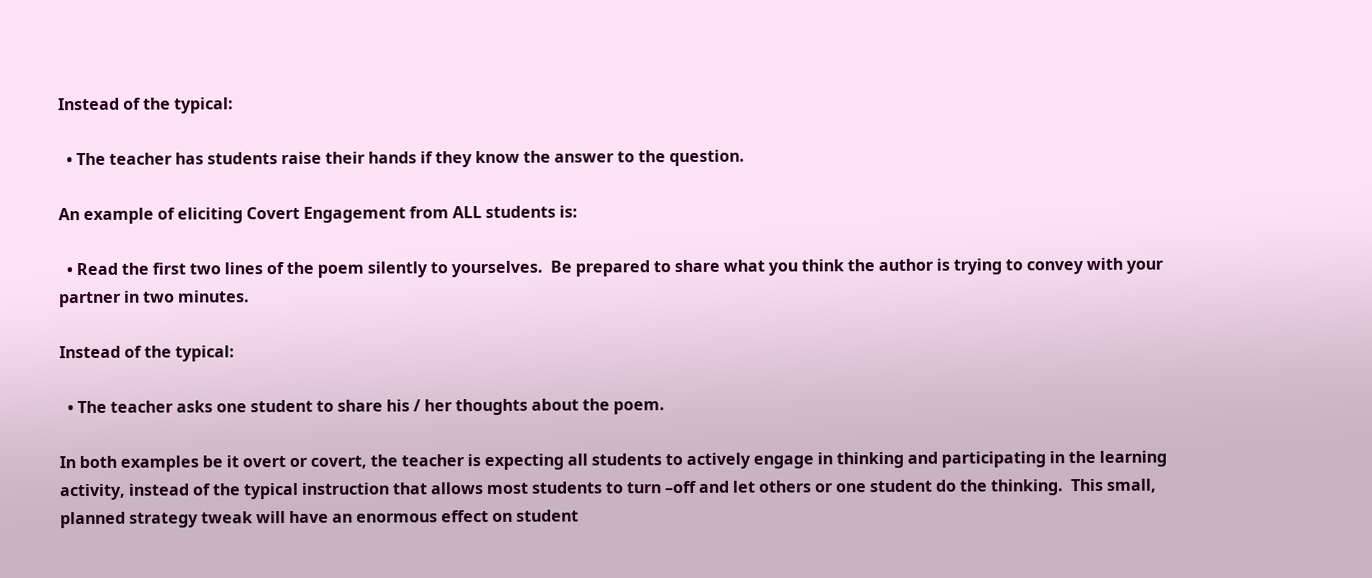Instead of the typical:

  • The teacher has students raise their hands if they know the answer to the question.

An example of eliciting Covert Engagement from ALL students is:

  • Read the first two lines of the poem silently to yourselves.  Be prepared to share what you think the author is trying to convey with your partner in two minutes.

Instead of the typical:

  • The teacher asks one student to share his / her thoughts about the poem.

In both examples be it overt or covert, the teacher is expecting all students to actively engage in thinking and participating in the learning activity, instead of the typical instruction that allows most students to turn –off and let others or one student do the thinking.  This small, planned strategy tweak will have an enormous effect on student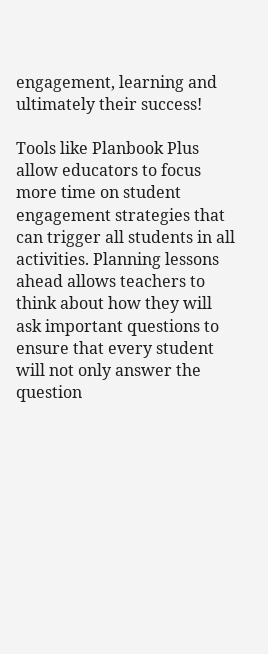engagement, learning and ultimately their success!

Tools like Planbook Plus allow educators to focus more time on student engagement strategies that can trigger all students in all activities. Planning lessons ahead allows teachers to think about how they will ask important questions to ensure that every student will not only answer the question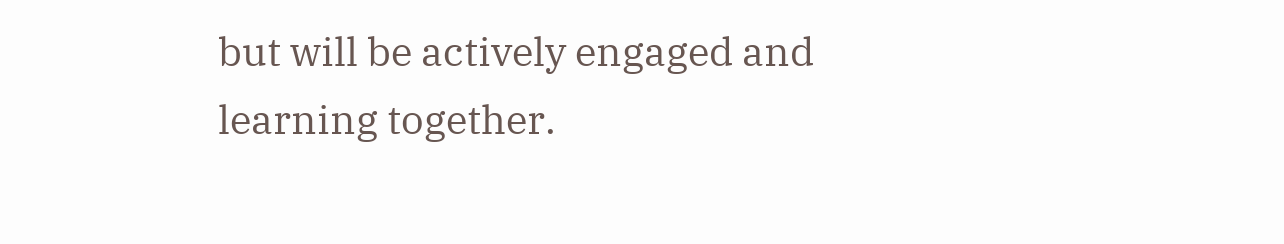but will be actively engaged and learning together.